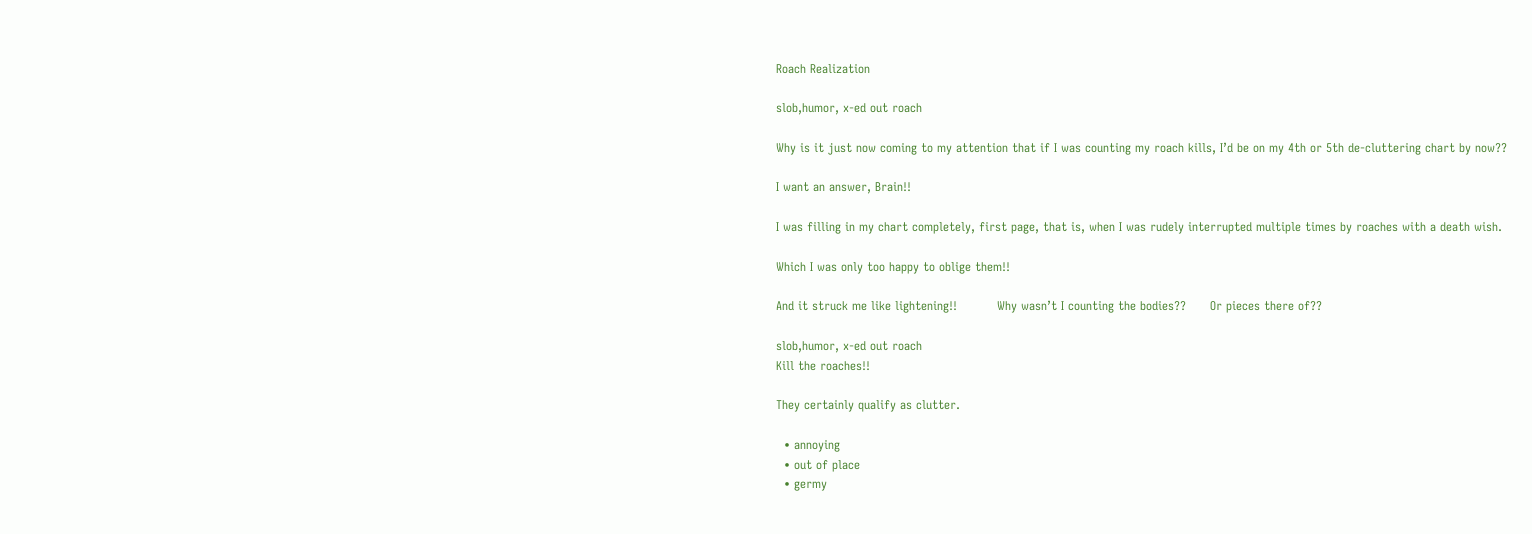Roach Realization

slob,humor, x-ed out roach

Why is it just now coming to my attention that if I was counting my roach kills, I’d be on my 4th or 5th de-cluttering chart by now??

I want an answer, Brain!!

I was filling in my chart completely, first page, that is, when I was rudely interrupted multiple times by roaches with a death wish.

Which I was only too happy to oblige them!!

And it struck me like lightening!!          Why wasn’t I counting the bodies??      Or pieces there of??

slob,humor, x-ed out roach
Kill the roaches!!

They certainly qualify as clutter.

  • annoying
  • out of place
  • germy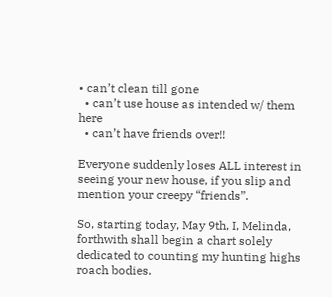• can’t clean till gone
  • can’t use house as intended w/ them here
  • can’t have friends over!!

Everyone suddenly loses ALL interest in seeing your new house, if you slip and mention your creepy “friends”.

So, starting today, May 9th, I, Melinda, forthwith shall begin a chart solely dedicated to counting my hunting highs roach bodies.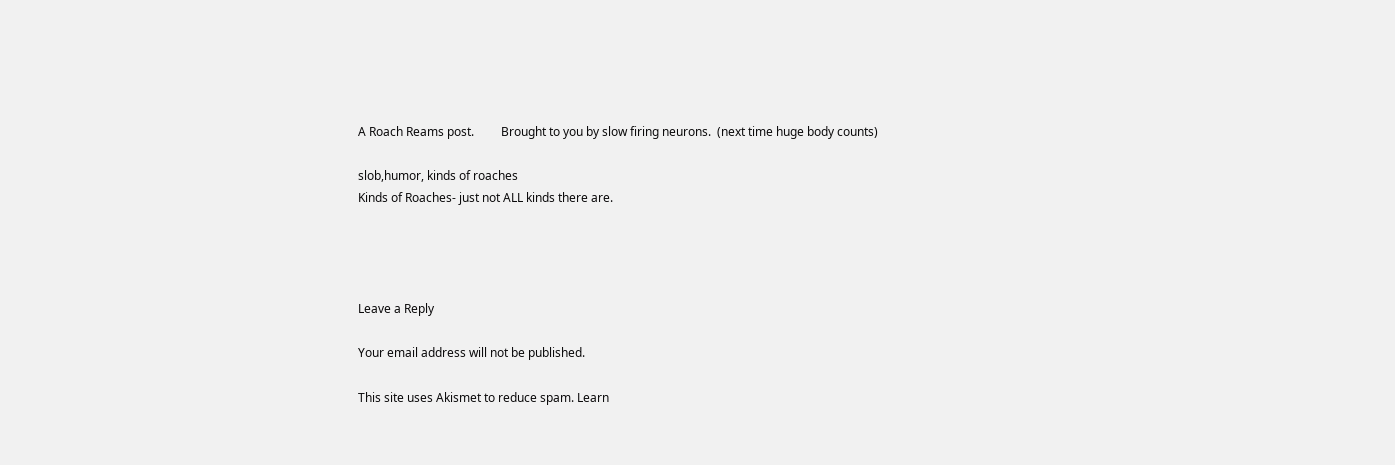A Roach Reams post.         Brought to you by slow firing neurons.  (next time huge body counts)

slob,humor, kinds of roaches
Kinds of Roaches- just not ALL kinds there are.




Leave a Reply

Your email address will not be published.

This site uses Akismet to reduce spam. Learn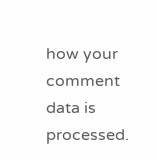how your comment data is processed.